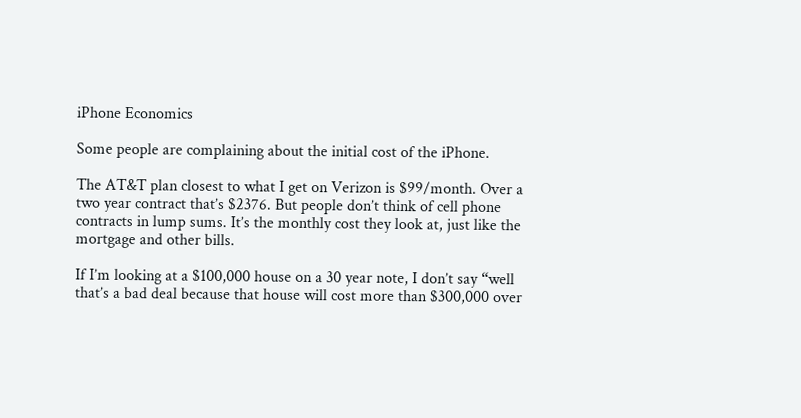iPhone Economics

Some people are complaining about the initial cost of the iPhone.

The AT&T plan closest to what I get on Verizon is $99/month. Over a two year contract that’s $2376. But people don’t think of cell phone contracts in lump sums. It’s the monthly cost they look at, just like the mortgage and other bills.

If I’m looking at a $100,000 house on a 30 year note, I don’t say “well that’s a bad deal because that house will cost more than $300,000 over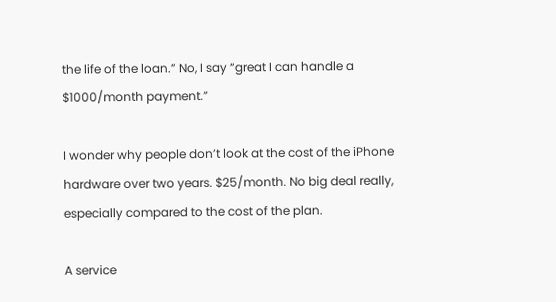the life of the loan.” No, I say “great I can handle a $1000/month payment.”

I wonder why people don’t look at the cost of the iPhone hardware over two years. $25/month. No big deal really, especially compared to the cost of the plan.

A service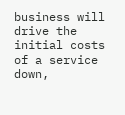business will drive the initial costs of a service down,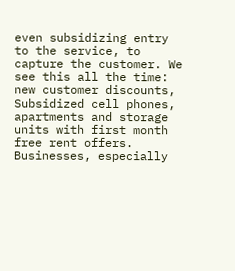even subsidizing entry to the service, to capture the customer. We see this all the time: new customer discounts, Subsidized cell phones, apartments and storage units with first month free rent offers. Businesses, especially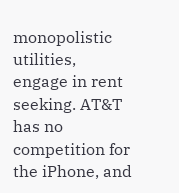monopolistic utilities, engage in rent seeking. AT&T has no competition for the iPhone, and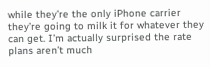while they’re the only iPhone carrier they’re going to milk it for whatever they can get. I’m actually surprised the rate plans aren’t much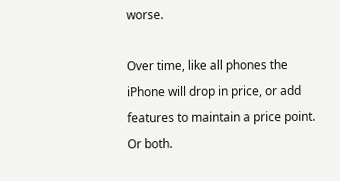worse.

Over time, like all phones the iPhone will drop in price, or add features to maintain a price point. Or both.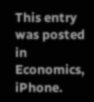This entry was posted in Economics, iPhone.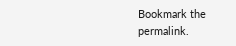Bookmark the permalink.